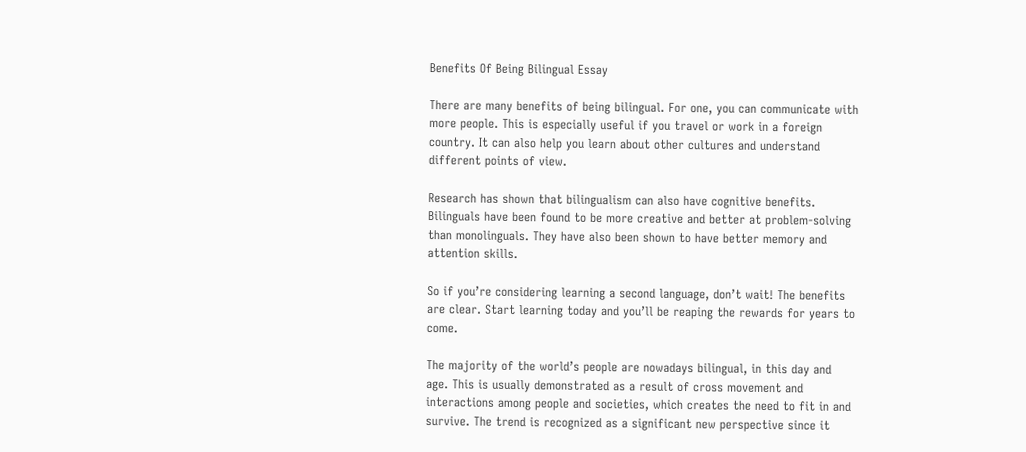Benefits Of Being Bilingual Essay

There are many benefits of being bilingual. For one, you can communicate with more people. This is especially useful if you travel or work in a foreign country. It can also help you learn about other cultures and understand different points of view.

Research has shown that bilingualism can also have cognitive benefits. Bilinguals have been found to be more creative and better at problem-solving than monolinguals. They have also been shown to have better memory and attention skills.

So if you’re considering learning a second language, don’t wait! The benefits are clear. Start learning today and you’ll be reaping the rewards for years to come.

The majority of the world’s people are nowadays bilingual, in this day and age. This is usually demonstrated as a result of cross movement and interactions among people and societies, which creates the need to fit in and survive. The trend is recognized as a significant new perspective since it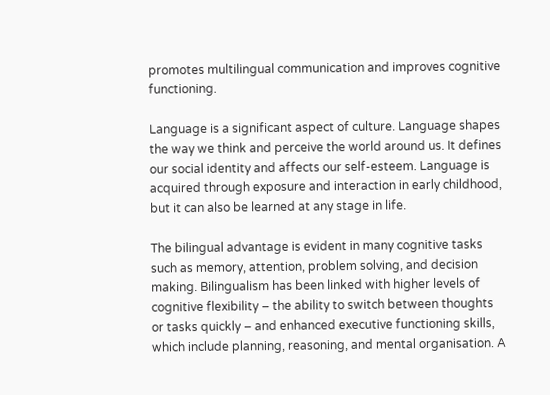promotes multilingual communication and improves cognitive functioning.

Language is a significant aspect of culture. Language shapes the way we think and perceive the world around us. It defines our social identity and affects our self-esteem. Language is acquired through exposure and interaction in early childhood, but it can also be learned at any stage in life.

The bilingual advantage is evident in many cognitive tasks such as memory, attention, problem solving, and decision making. Bilingualism has been linked with higher levels of cognitive flexibility – the ability to switch between thoughts or tasks quickly – and enhanced executive functioning skills, which include planning, reasoning, and mental organisation. A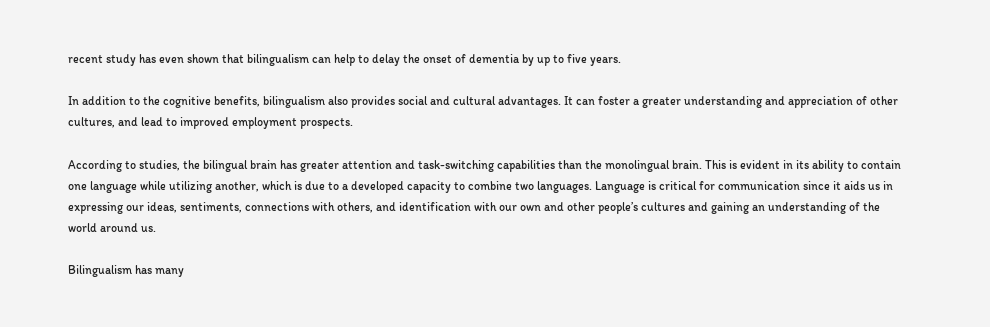recent study has even shown that bilingualism can help to delay the onset of dementia by up to five years.

In addition to the cognitive benefits, bilingualism also provides social and cultural advantages. It can foster a greater understanding and appreciation of other cultures, and lead to improved employment prospects.

According to studies, the bilingual brain has greater attention and task-switching capabilities than the monolingual brain. This is evident in its ability to contain one language while utilizing another, which is due to a developed capacity to combine two languages. Language is critical for communication since it aids us in expressing our ideas, sentiments, connections with others, and identification with our own and other people’s cultures and gaining an understanding of the world around us.

Bilingualism has many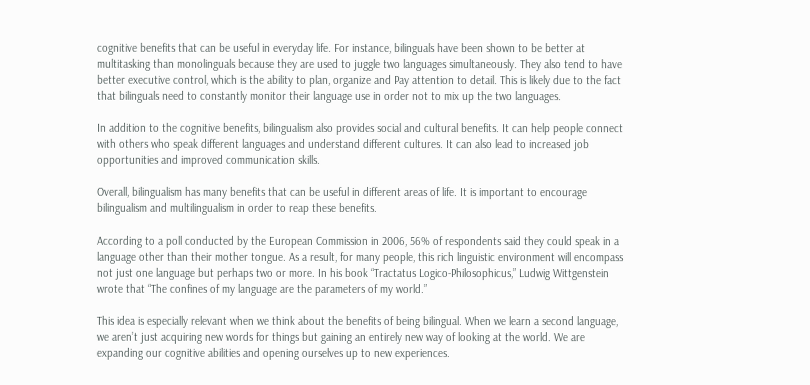cognitive benefits that can be useful in everyday life. For instance, bilinguals have been shown to be better at multitasking than monolinguals because they are used to juggle two languages simultaneously. They also tend to have better executive control, which is the ability to plan, organize and Pay attention to detail. This is likely due to the fact that bilinguals need to constantly monitor their language use in order not to mix up the two languages.

In addition to the cognitive benefits, bilingualism also provides social and cultural benefits. It can help people connect with others who speak different languages and understand different cultures. It can also lead to increased job opportunities and improved communication skills.

Overall, bilingualism has many benefits that can be useful in different areas of life. It is important to encourage bilingualism and multilingualism in order to reap these benefits.

According to a poll conducted by the European Commission in 2006, 56% of respondents said they could speak in a language other than their mother tongue. As a result, for many people, this rich linguistic environment will encompass not just one language but perhaps two or more. In his book “Tractatus Logico-Philosophicus,” Ludwig Wittgenstein wrote that “The confines of my language are the parameters of my world.”

This idea is especially relevant when we think about the benefits of being bilingual. When we learn a second language, we aren’t just acquiring new words for things but gaining an entirely new way of looking at the world. We are expanding our cognitive abilities and opening ourselves up to new experiences.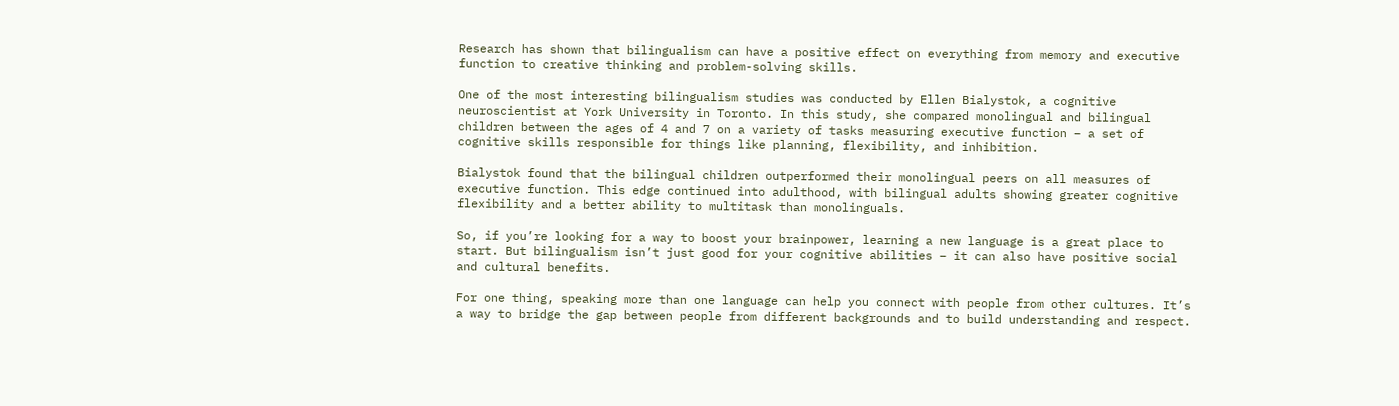Research has shown that bilingualism can have a positive effect on everything from memory and executive function to creative thinking and problem-solving skills.

One of the most interesting bilingualism studies was conducted by Ellen Bialystok, a cognitive neuroscientist at York University in Toronto. In this study, she compared monolingual and bilingual children between the ages of 4 and 7 on a variety of tasks measuring executive function – a set of cognitive skills responsible for things like planning, flexibility, and inhibition.

Bialystok found that the bilingual children outperformed their monolingual peers on all measures of executive function. This edge continued into adulthood, with bilingual adults showing greater cognitive flexibility and a better ability to multitask than monolinguals.

So, if you’re looking for a way to boost your brainpower, learning a new language is a great place to start. But bilingualism isn’t just good for your cognitive abilities – it can also have positive social and cultural benefits.

For one thing, speaking more than one language can help you connect with people from other cultures. It’s a way to bridge the gap between people from different backgrounds and to build understanding and respect.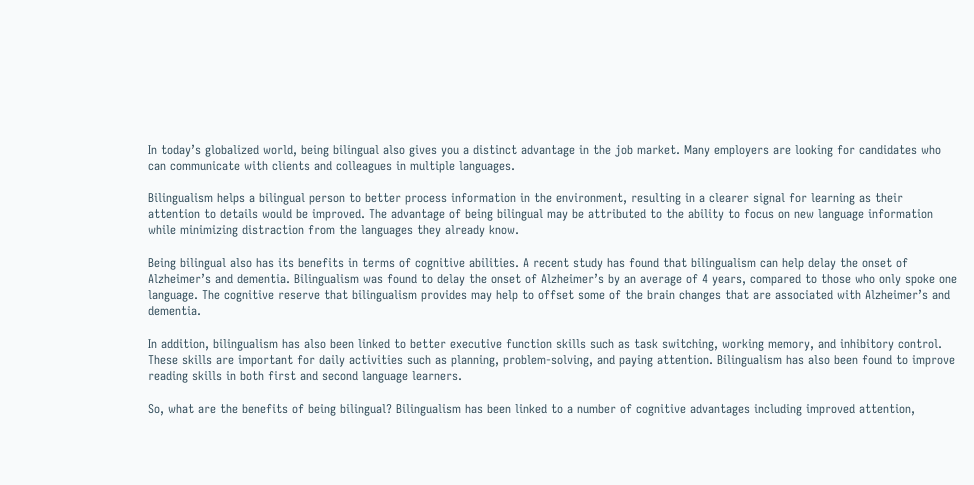In today’s globalized world, being bilingual also gives you a distinct advantage in the job market. Many employers are looking for candidates who can communicate with clients and colleagues in multiple languages.

Bilingualism helps a bilingual person to better process information in the environment, resulting in a clearer signal for learning as their attention to details would be improved. The advantage of being bilingual may be attributed to the ability to focus on new language information while minimizing distraction from the languages they already know.

Being bilingual also has its benefits in terms of cognitive abilities. A recent study has found that bilingualism can help delay the onset of Alzheimer’s and dementia. Bilingualism was found to delay the onset of Alzheimer’s by an average of 4 years, compared to those who only spoke one language. The cognitive reserve that bilingualism provides may help to offset some of the brain changes that are associated with Alzheimer’s and dementia.

In addition, bilingualism has also been linked to better executive function skills such as task switching, working memory, and inhibitory control. These skills are important for daily activities such as planning, problem-solving, and paying attention. Bilingualism has also been found to improve reading skills in both first and second language learners.

So, what are the benefits of being bilingual? Bilingualism has been linked to a number of cognitive advantages including improved attention,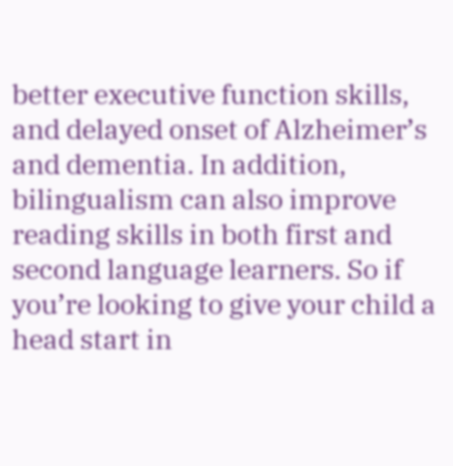better executive function skills, and delayed onset of Alzheimer’s and dementia. In addition, bilingualism can also improve reading skills in both first and second language learners. So if you’re looking to give your child a head start in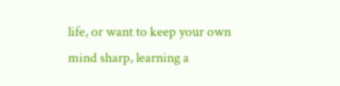life, or want to keep your own mind sharp, learning a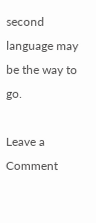second language may be the way to go.

Leave a Comment